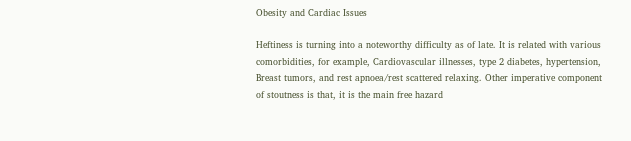Obesity and Cardiac Issues

Heftiness is turning into a noteworthy difficulty as of late. It is related with various comorbidities, for example, Cardiovascular illnesses, type 2 diabetes, hypertension, Breast tumors, and rest apnoea/rest scattered relaxing. Other imperative component of stoutness is that, it is the main free hazard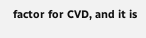factor for CVD, and it is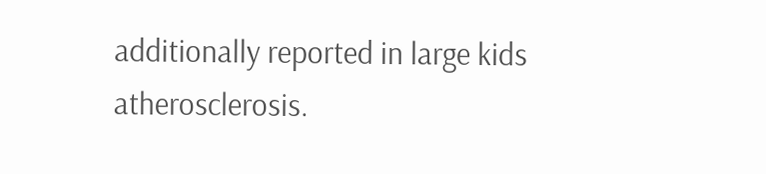additionally reported in large kids atherosclerosis.